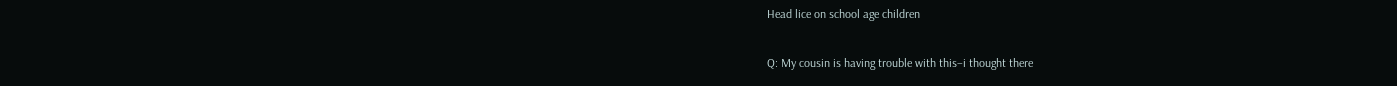Head lice on school age children

Q: My cousin is having trouble with this–i thought there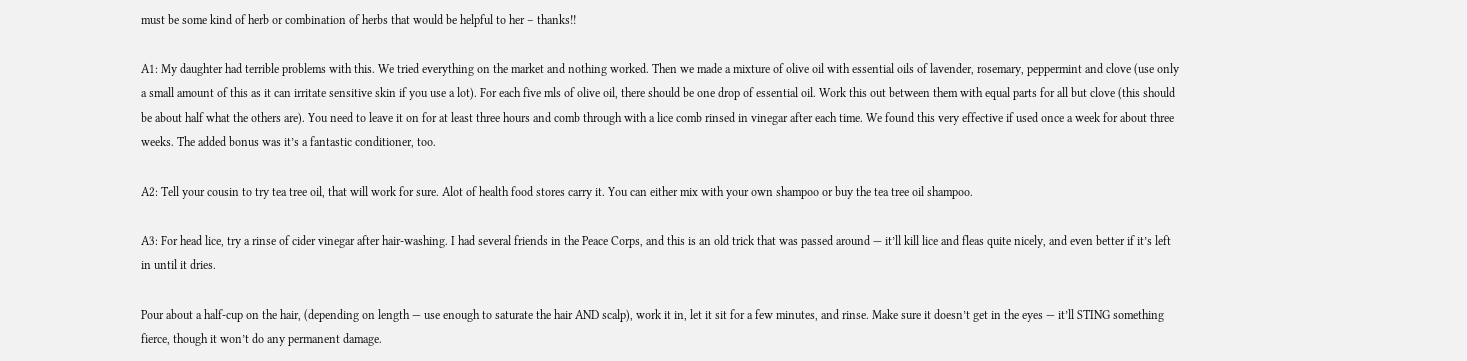must be some kind of herb or combination of herbs that would be helpful to her – thanks!!

A1: My daughter had terrible problems with this. We tried everything on the market and nothing worked. Then we made a mixture of olive oil with essential oils of lavender, rosemary, peppermint and clove (use only a small amount of this as it can irritate sensitive skin if you use a lot). For each five mls of olive oil, there should be one drop of essential oil. Work this out between them with equal parts for all but clove (this should be about half what the others are). You need to leave it on for at least three hours and comb through with a lice comb rinsed in vinegar after each time. We found this very effective if used once a week for about three weeks. The added bonus was it’s a fantastic conditioner, too.

A2: Tell your cousin to try tea tree oil, that will work for sure. Alot of health food stores carry it. You can either mix with your own shampoo or buy the tea tree oil shampoo.

A3: For head lice, try a rinse of cider vinegar after hair-washing. I had several friends in the Peace Corps, and this is an old trick that was passed around — it’ll kill lice and fleas quite nicely, and even better if it’s left in until it dries.

Pour about a half-cup on the hair, (depending on length — use enough to saturate the hair AND scalp), work it in, let it sit for a few minutes, and rinse. Make sure it doesn’t get in the eyes — it’ll STING something fierce, though it won’t do any permanent damage.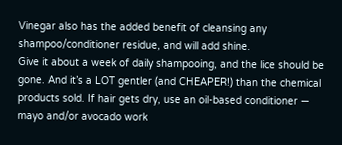Vinegar also has the added benefit of cleansing any shampoo/conditioner residue, and will add shine.
Give it about a week of daily shampooing, and the lice should be gone. And it’s a LOT gentler (and CHEAPER!) than the chemical products sold. If hair gets dry, use an oil-based conditioner — mayo and/or avocado work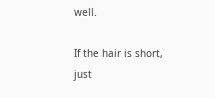well.

If the hair is short, just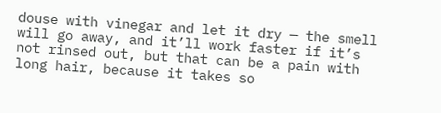douse with vinegar and let it dry — the smell will go away, and it’ll work faster if it’s not rinsed out, but that can be a pain with long hair, because it takes so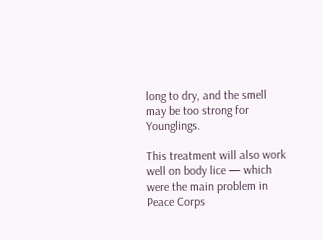long to dry, and the smell may be too strong for Younglings.

This treatment will also work well on body lice — which were the main problem in Peace Corps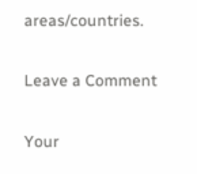areas/countries.

Leave a Comment

Your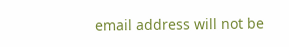email address will not be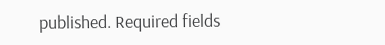published. Required fields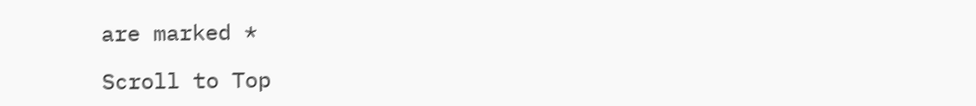are marked *

Scroll to Top